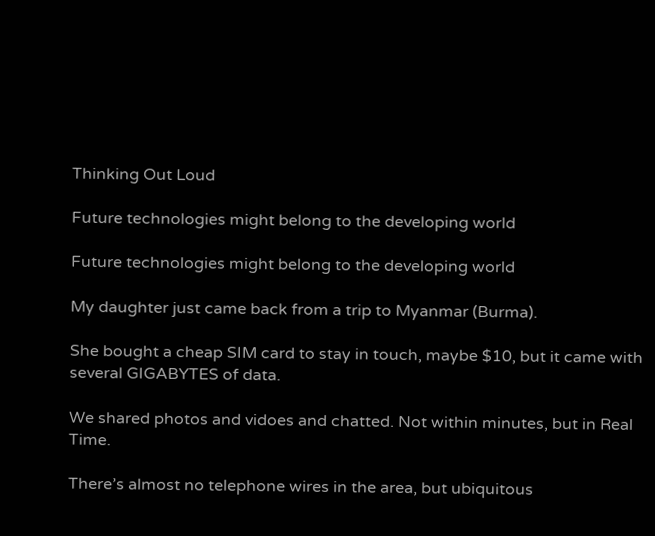Thinking Out Loud

Future technologies might belong to the developing world

Future technologies might belong to the developing world

My daughter just came back from a trip to Myanmar (Burma).

She bought a cheap SIM card to stay in touch, maybe $10, but it came with several GIGABYTES of data.

We shared photos and vidoes and chatted. Not within minutes, but in Real Time.

There’s almost no telephone wires in the area, but ubiquitous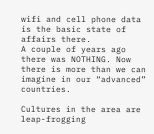wifi and cell phone data is the basic state of affairs there.
A couple of years ago there was NOTHING. Now there is more than we can imagine in our “advanced” countries.

Cultures in the area are leap-frogging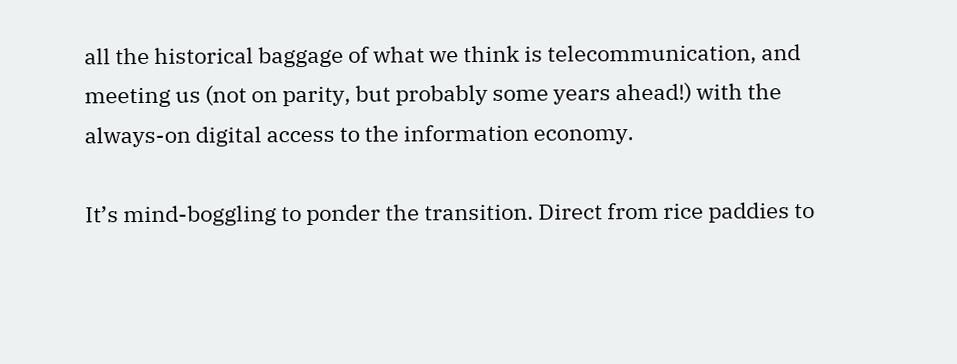all the historical baggage of what we think is telecommunication, and meeting us (not on parity, but probably some years ahead!) with the always-on digital access to the information economy.

It’s mind-boggling to ponder the transition. Direct from rice paddies to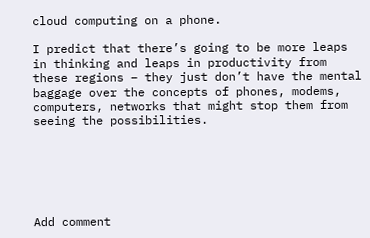cloud computing on a phone.

I predict that there’s going to be more leaps in thinking and leaps in productivity from these regions – they just don’t have the mental baggage over the concepts of phones, modems, computers, networks that might stop them from seeing the possibilities.






Add comment